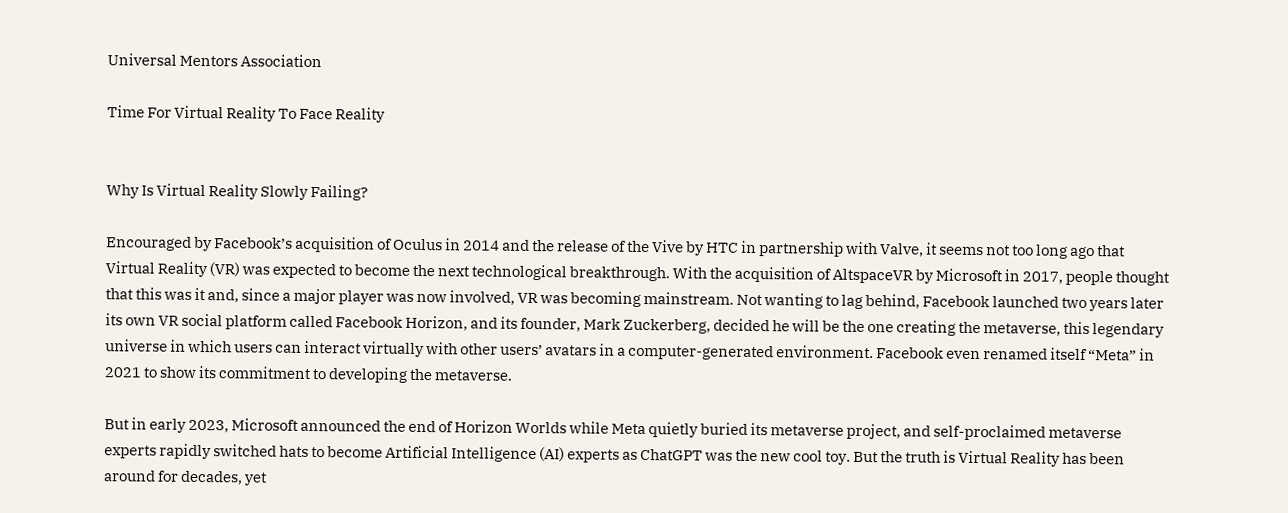Universal Mentors Association

Time For Virtual Reality To Face Reality


Why Is Virtual Reality Slowly Failing?

Encouraged by Facebook’s acquisition of Oculus in 2014 and the release of the Vive by HTC in partnership with Valve, it seems not too long ago that Virtual Reality (VR) was expected to become the next technological breakthrough. With the acquisition of AltspaceVR by Microsoft in 2017, people thought that this was it and, since a major player was now involved, VR was becoming mainstream. Not wanting to lag behind, Facebook launched two years later its own VR social platform called Facebook Horizon, and its founder, Mark Zuckerberg, decided he will be the one creating the metaverse, this legendary universe in which users can interact virtually with other users’ avatars in a computer-generated environment. Facebook even renamed itself “Meta” in 2021 to show its commitment to developing the metaverse.

But in early 2023, Microsoft announced the end of Horizon Worlds while Meta quietly buried its metaverse project, and self-proclaimed metaverse experts rapidly switched hats to become Artificial Intelligence (AI) experts as ChatGPT was the new cool toy. But the truth is Virtual Reality has been around for decades, yet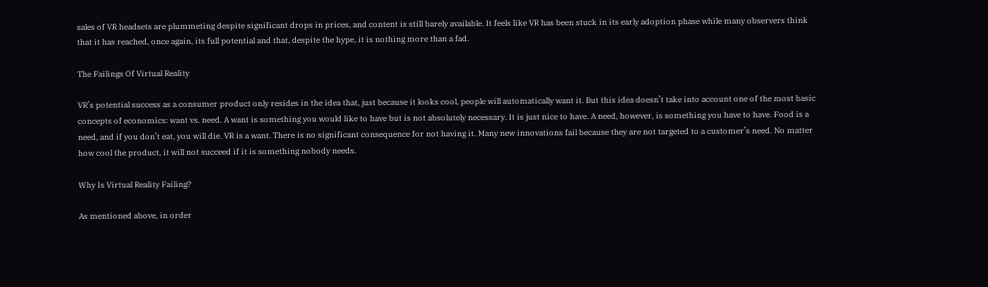sales of VR headsets are plummeting despite significant drops in prices, and content is still barely available. It feels like VR has been stuck in its early adoption phase while many observers think that it has reached, once again, its full potential and that, despite the hype, it is nothing more than a fad.

The Failings Of Virtual Reality

VR’s potential success as a consumer product only resides in the idea that, just because it looks cool, people will automatically want it. But this idea doesn’t take into account one of the most basic concepts of economics: want vs. need. A want is something you would like to have but is not absolutely necessary. It is just nice to have. A need, however, is something you have to have. Food is a need, and if you don’t eat, you will die. VR is a want. There is no significant consequence for not having it. Many new innovations fail because they are not targeted to a customer’s need. No matter how cool the product, it will not succeed if it is something nobody needs.

Why Is Virtual Reality Failing?

As mentioned above, in order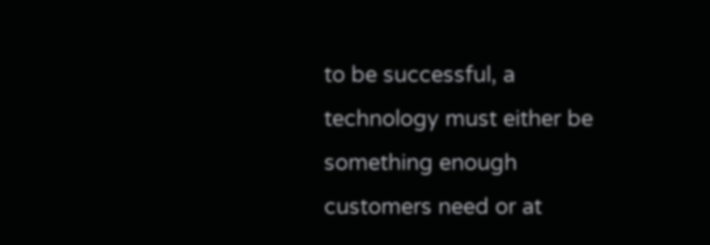to be successful, a technology must either be something enough customers need or at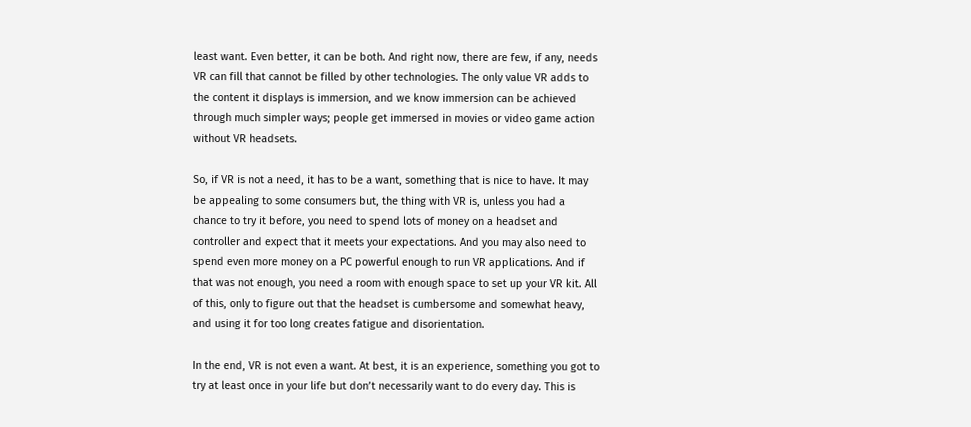least want. Even better, it can be both. And right now, there are few, if any, needs VR can fill that cannot be filled by other technologies. The only value VR adds to the content it displays is immersion, and we know immersion can be achieved through much simpler ways; people get immersed in movies or video game action without VR headsets.

So, if VR is not a need, it has to be a want, something that is nice to have. It may be appealing to some consumers but, the thing with VR is, unless you had a chance to try it before, you need to spend lots of money on a headset and controller and expect that it meets your expectations. And you may also need to spend even more money on a PC powerful enough to run VR applications. And if that was not enough, you need a room with enough space to set up your VR kit. All of this, only to figure out that the headset is cumbersome and somewhat heavy, and using it for too long creates fatigue and disorientation.

In the end, VR is not even a want. At best, it is an experience, something you got to try at least once in your life but don’t necessarily want to do every day. This is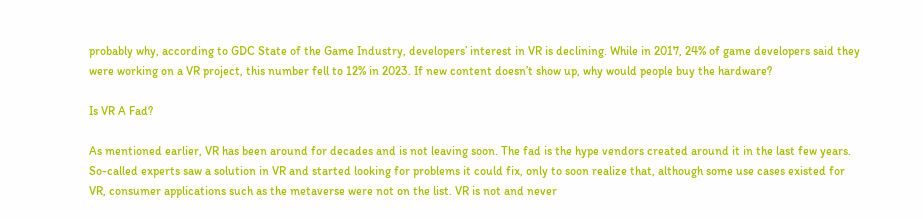probably why, according to GDC State of the Game Industry, developers’ interest in VR is declining. While in 2017, 24% of game developers said they were working on a VR project, this number fell to 12% in 2023. If new content doesn’t show up, why would people buy the hardware?

Is VR A Fad?

As mentioned earlier, VR has been around for decades and is not leaving soon. The fad is the hype vendors created around it in the last few years. So-called experts saw a solution in VR and started looking for problems it could fix, only to soon realize that, although some use cases existed for VR, consumer applications such as the metaverse were not on the list. VR is not and never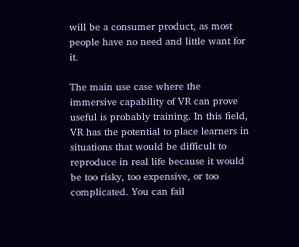will be a consumer product, as most people have no need and little want for it.

The main use case where the immersive capability of VR can prove useful is probably training. In this field, VR has the potential to place learners in situations that would be difficult to reproduce in real life because it would be too risky, too expensive, or too complicated. You can fail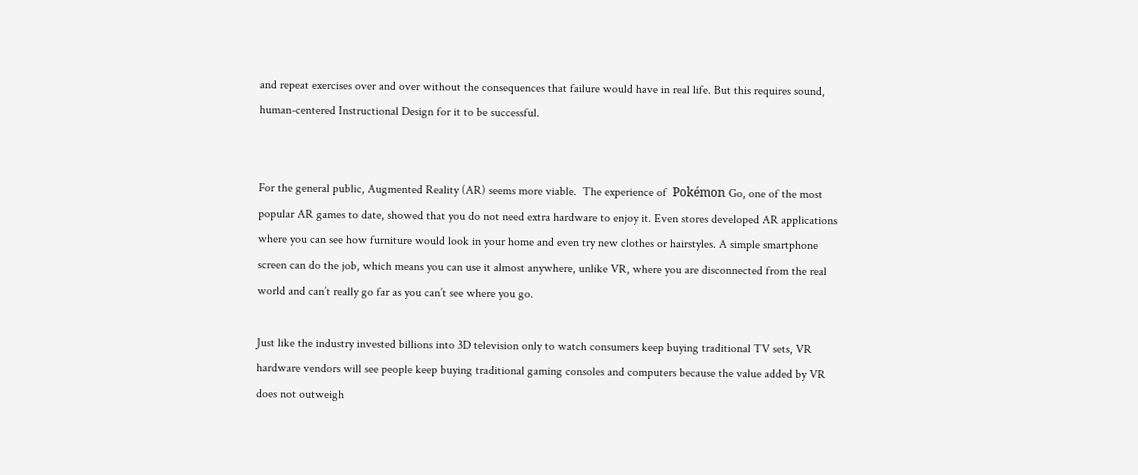and repeat exercises over and over without the consequences that failure would have in real life. But this requires sound, human-centered Instructional Design for it to be successful.


For the general public, Augmented Reality (AR) seems more viable.  The experience of  Pokémon Go, one of the most popular AR games to date, showed that you do not need extra hardware to enjoy it. Even stores developed AR applications where you can see how furniture would look in your home and even try new clothes or hairstyles. A simple smartphone screen can do the job, which means you can use it almost anywhere, unlike VR, where you are disconnected from the real world and can’t really go far as you can’t see where you go.

Just like the industry invested billions into 3D television only to watch consumers keep buying traditional TV sets, VR hardware vendors will see people keep buying traditional gaming consoles and computers because the value added by VR does not outweigh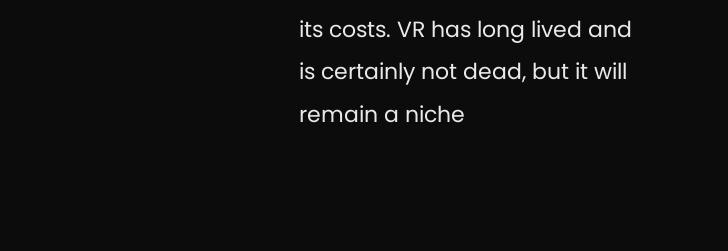its costs. VR has long lived and is certainly not dead, but it will remain a niche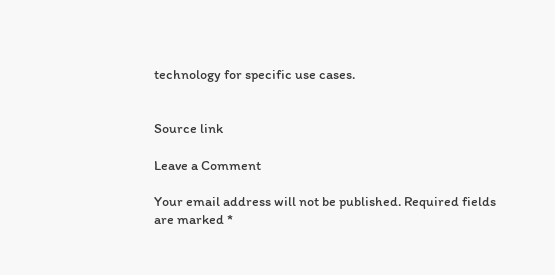technology for specific use cases.


Source link

Leave a Comment

Your email address will not be published. Required fields are marked *